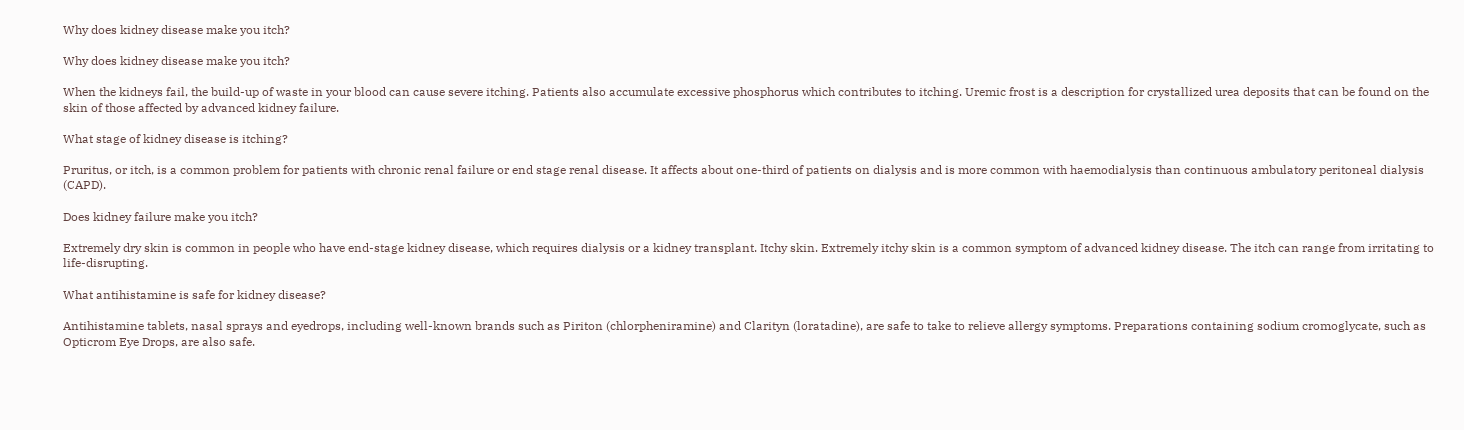Why does kidney disease make you itch?

Why does kidney disease make you itch?

When the kidneys fail, the build-up of waste in your blood can cause severe itching. Patients also accumulate excessive phosphorus which contributes to itching. Uremic frost is a description for crystallized urea deposits that can be found on the skin of those affected by advanced kidney failure.

What stage of kidney disease is itching?

Pruritus, or itch, is a common problem for patients with chronic renal failure or end stage renal disease. It affects about one-third of patients on dialysis and is more common with haemodialysis than continuous ambulatory peritoneal dialysis (CAPD).

Does kidney failure make you itch?

Extremely dry skin is common in people who have end-stage kidney disease, which requires dialysis or a kidney transplant. Itchy skin. Extremely itchy skin is a common symptom of advanced kidney disease. The itch can range from irritating to life-disrupting.

What antihistamine is safe for kidney disease?

Antihistamine tablets, nasal sprays and eyedrops, including well-known brands such as Piriton (chlorpheniramine) and Clarityn (loratadine), are safe to take to relieve allergy symptoms. Preparations containing sodium cromoglycate, such as Opticrom Eye Drops, are also safe.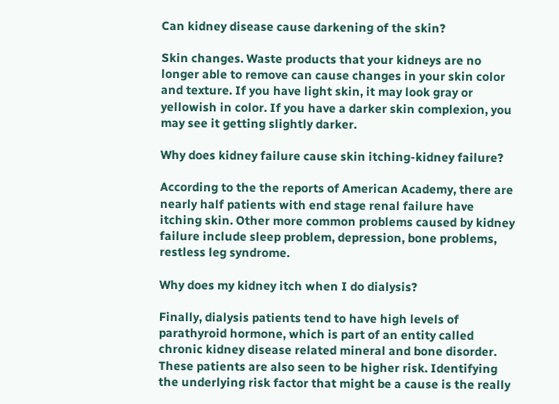Can kidney disease cause darkening of the skin?

Skin changes. Waste products that your kidneys are no longer able to remove can cause changes in your skin color and texture. If you have light skin, it may look gray or yellowish in color. If you have a darker skin complexion, you may see it getting slightly darker.

Why does kidney failure cause skin itching-kidney failure?

According to the the reports of American Academy, there are nearly half patients with end stage renal failure have itching skin. Other more common problems caused by kidney failure include sleep problem, depression, bone problems, restless leg syndrome.

Why does my kidney itch when I do dialysis?

Finally, dialysis patients tend to have high levels of parathyroid hormone, which is part of an entity called chronic kidney disease related mineral and bone disorder. These patients are also seen to be higher risk. Identifying the underlying risk factor that might be a cause is the really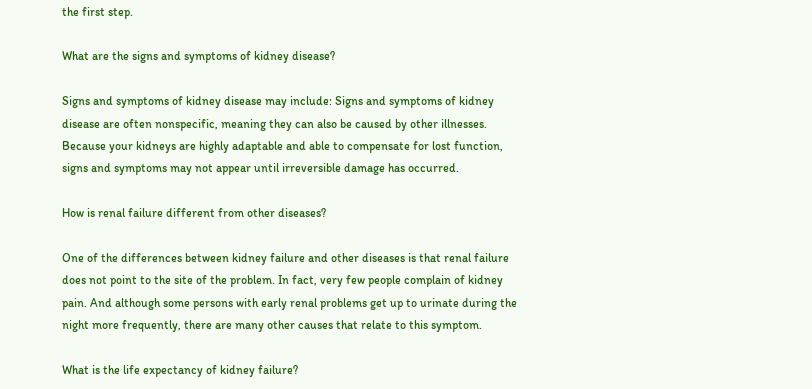the first step.

What are the signs and symptoms of kidney disease?

Signs and symptoms of kidney disease may include: Signs and symptoms of kidney disease are often nonspecific, meaning they can also be caused by other illnesses. Because your kidneys are highly adaptable and able to compensate for lost function, signs and symptoms may not appear until irreversible damage has occurred.

How is renal failure different from other diseases?

One of the differences between kidney failure and other diseases is that renal failure does not point to the site of the problem. In fact, very few people complain of kidney pain. And although some persons with early renal problems get up to urinate during the night more frequently, there are many other causes that relate to this symptom.

What is the life expectancy of kidney failure?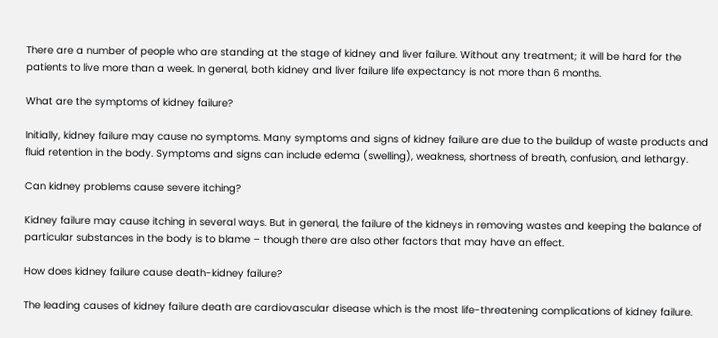There are a number of people who are standing at the stage of kidney and liver failure. Without any treatment; it will be hard for the patients to live more than a week. In general, both kidney and liver failure life expectancy is not more than 6 months.

What are the symptoms of kidney failure?

Initially, kidney failure may cause no symptoms. Many symptoms and signs of kidney failure are due to the buildup of waste products and fluid retention in the body. Symptoms and signs can include edema (swelling), weakness, shortness of breath, confusion, and lethargy.

Can kidney problems cause severe itching?

Kidney failure may cause itching in several ways. But in general, the failure of the kidneys in removing wastes and keeping the balance of particular substances in the body is to blame – though there are also other factors that may have an effect.

How does kidney failure cause death-kidney failure?

The leading causes of kidney failure death are cardiovascular disease which is the most life-threatening complications of kidney failure.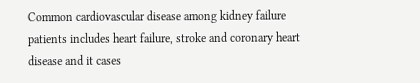Common cardiovascular disease among kidney failure patients includes heart failure, stroke and coronary heart disease and it cases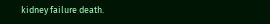kidney failure death.